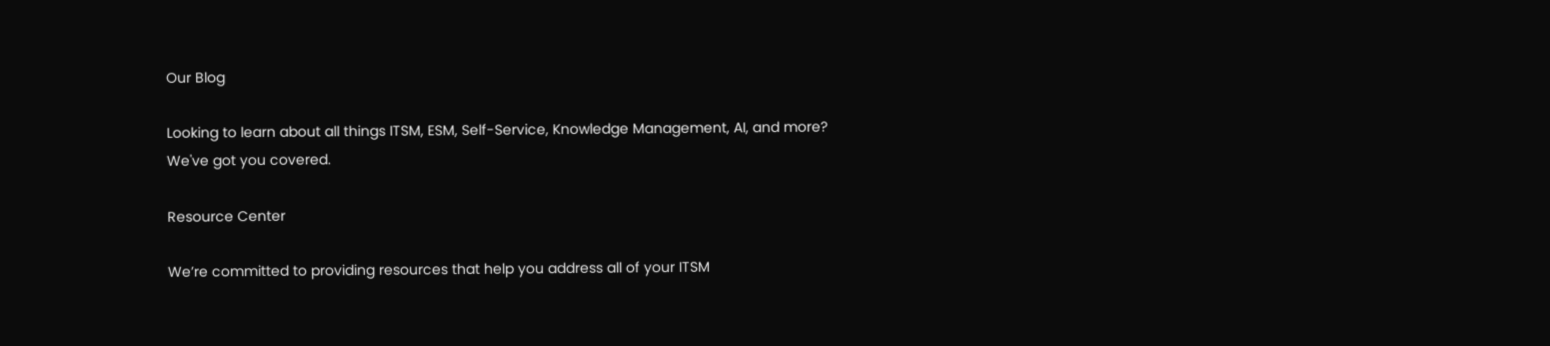Our Blog

Looking to learn about all things ITSM, ESM, Self-Service, Knowledge Management, AI, and more? We've got you covered.

Resource Center

We’re committed to providing resources that help you address all of your ITSM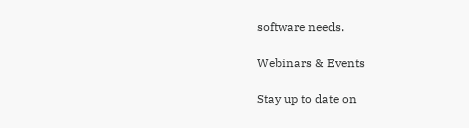software needs.

Webinars & Events

Stay up to date on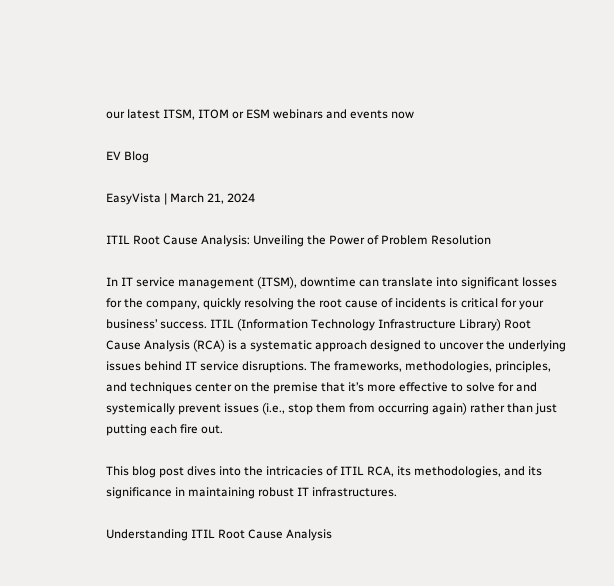our latest ITSM, ITOM or ESM webinars and events now

EV Blog

EasyVista | March 21, 2024

ITIL Root Cause Analysis: Unveiling the Power of Problem Resolution

In IT service management (ITSM), downtime can translate into significant losses for the company, quickly resolving the root cause of incidents is critical for your business’ success. ITIL (Information Technology Infrastructure Library) Root Cause Analysis (RCA) is a systematic approach designed to uncover the underlying issues behind IT service disruptions. The frameworks, methodologies, principles, and techniques center on the premise that it’s more effective to solve for and systemically prevent issues (i.e., stop them from occurring again) rather than just putting each fire out.

This blog post dives into the intricacies of ITIL RCA, its methodologies, and its significance in maintaining robust IT infrastructures.

Understanding ITIL Root Cause Analysis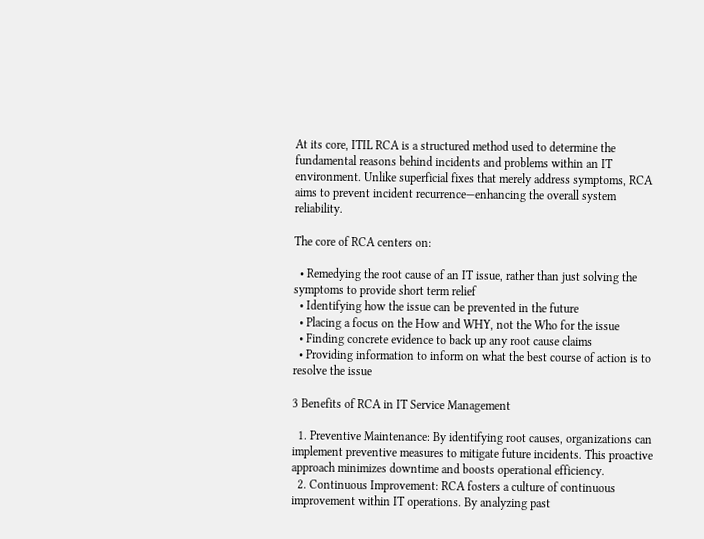At its core, ITIL RCA is a structured method used to determine the fundamental reasons behind incidents and problems within an IT environment. Unlike superficial fixes that merely address symptoms, RCA aims to prevent incident recurrence—enhancing the overall system reliability.

The core of RCA centers on:

  • Remedying the root cause of an IT issue, rather than just solving the symptoms to provide short term relief
  • Identifying how the issue can be prevented in the future
  • Placing a focus on the How and WHY, not the Who for the issue
  • Finding concrete evidence to back up any root cause claims
  • Providing information to inform on what the best course of action is to resolve the issue

3 Benefits of RCA in IT Service Management

  1. Preventive Maintenance: By identifying root causes, organizations can implement preventive measures to mitigate future incidents. This proactive approach minimizes downtime and boosts operational efficiency.
  2. Continuous Improvement: RCA fosters a culture of continuous improvement within IT operations. By analyzing past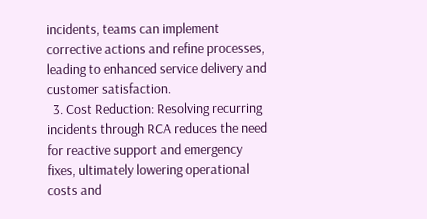incidents, teams can implement corrective actions and refine processes, leading to enhanced service delivery and customer satisfaction.
  3. Cost Reduction: Resolving recurring incidents through RCA reduces the need for reactive support and emergency fixes, ultimately lowering operational costs and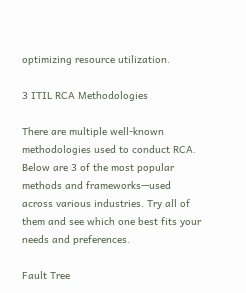optimizing resource utilization.

3 ITIL RCA Methodologies

There are multiple well-known methodologies used to conduct RCA. Below are 3 of the most popular methods and frameworks—used across various industries. Try all of them and see which one best fits your needs and preferences.

Fault Tree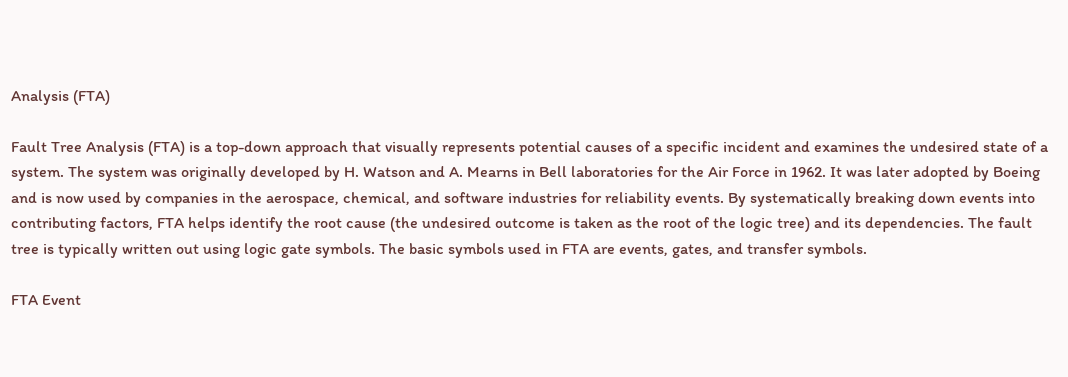Analysis (FTA)

Fault Tree Analysis (FTA) is a top-down approach that visually represents potential causes of a specific incident and examines the undesired state of a system. The system was originally developed by H. Watson and A. Mearns in Bell laboratories for the Air Force in 1962. It was later adopted by Boeing and is now used by companies in the aerospace, chemical, and software industries for reliability events. By systematically breaking down events into contributing factors, FTA helps identify the root cause (the undesired outcome is taken as the root of the logic tree) and its dependencies. The fault tree is typically written out using logic gate symbols. The basic symbols used in FTA are events, gates, and transfer symbols.

FTA Event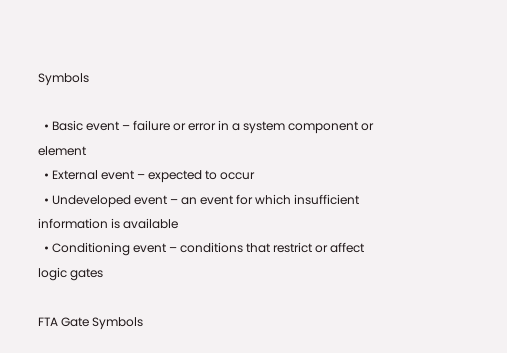Symbols

  • Basic event – failure or error in a system component or element
  • External event – expected to occur
  • Undeveloped event – an event for which insufficient information is available
  • Conditioning event – conditions that restrict or affect logic gates

FTA Gate Symbols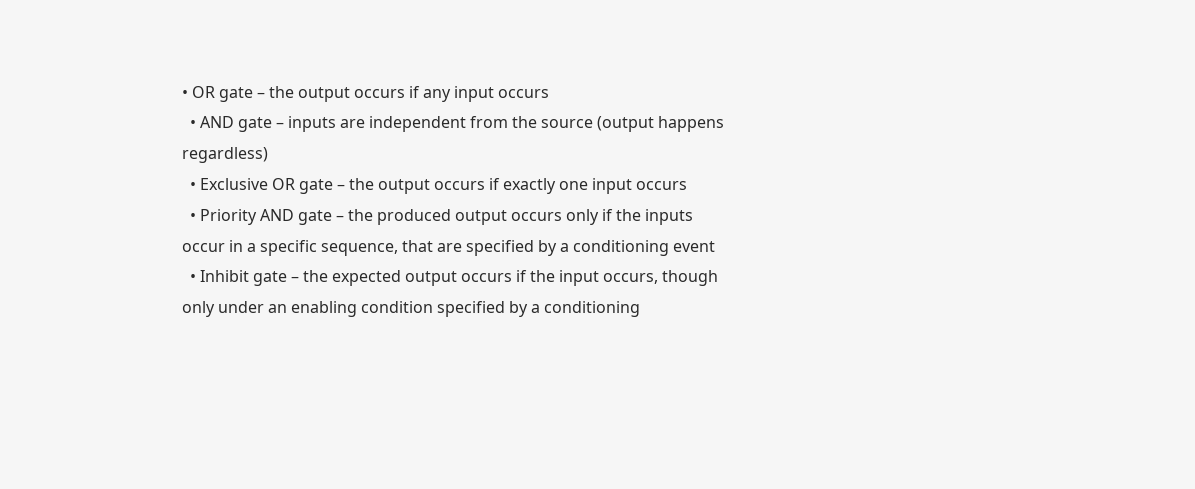• OR gate – the output occurs if any input occurs
  • AND gate – inputs are independent from the source (output happens regardless)
  • Exclusive OR gate – the output occurs if exactly one input occurs
  • Priority AND gate – the produced output occurs only if the inputs occur in a specific sequence, that are specified by a conditioning event
  • Inhibit gate – the expected output occurs if the input occurs, though only under an enabling condition specified by a conditioning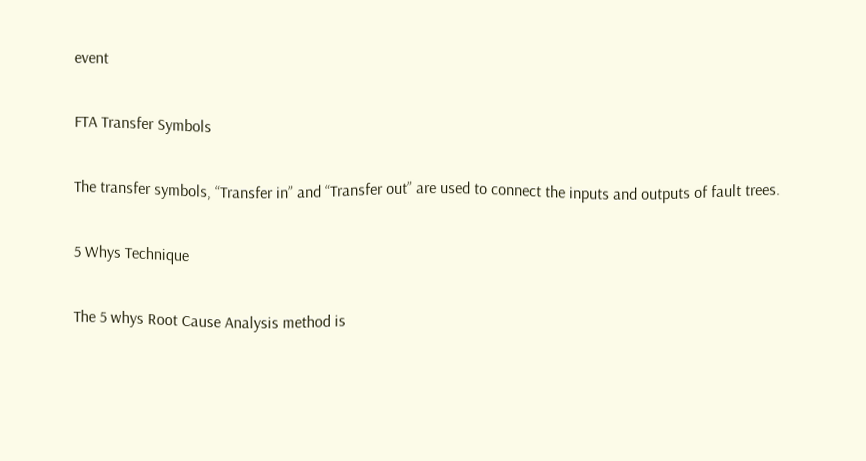event

FTA Transfer Symbols

The transfer symbols, “Transfer in” and “Transfer out” are used to connect the inputs and outputs of fault trees.

5 Whys Technique

The 5 whys Root Cause Analysis method is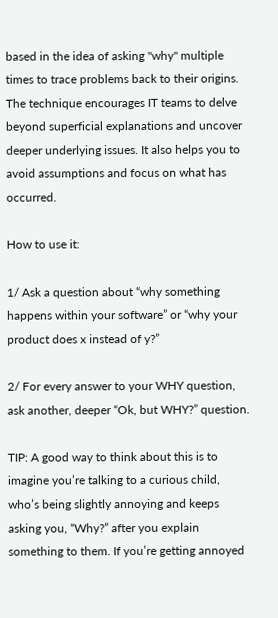based in the idea of asking "why" multiple times to trace problems back to their origins. The technique encourages IT teams to delve beyond superficial explanations and uncover deeper underlying issues. It also helps you to avoid assumptions and focus on what has occurred.

How to use it:

1/ Ask a question about “why something happens within your software” or “why your product does x instead of y?”

2/ For every answer to your WHY question, ask another, deeper “Ok, but WHY?” question.

TIP: A good way to think about this is to imagine you’re talking to a curious child, who’s being slightly annoying and keeps asking you, “Why?” after you explain something to them. If you’re getting annoyed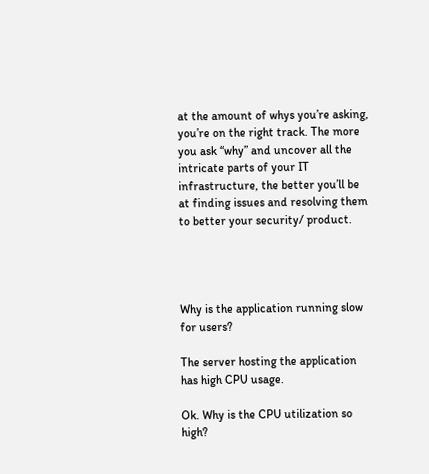at the amount of whys you’re asking, you’re on the right track. The more you ask “why” and uncover all the intricate parts of your IT infrastructure, the better you’ll be at finding issues and resolving them to better your security/ product.




Why is the application running slow for users?

The server hosting the application has high CPU usage.

Ok. Why is the CPU utilization so high?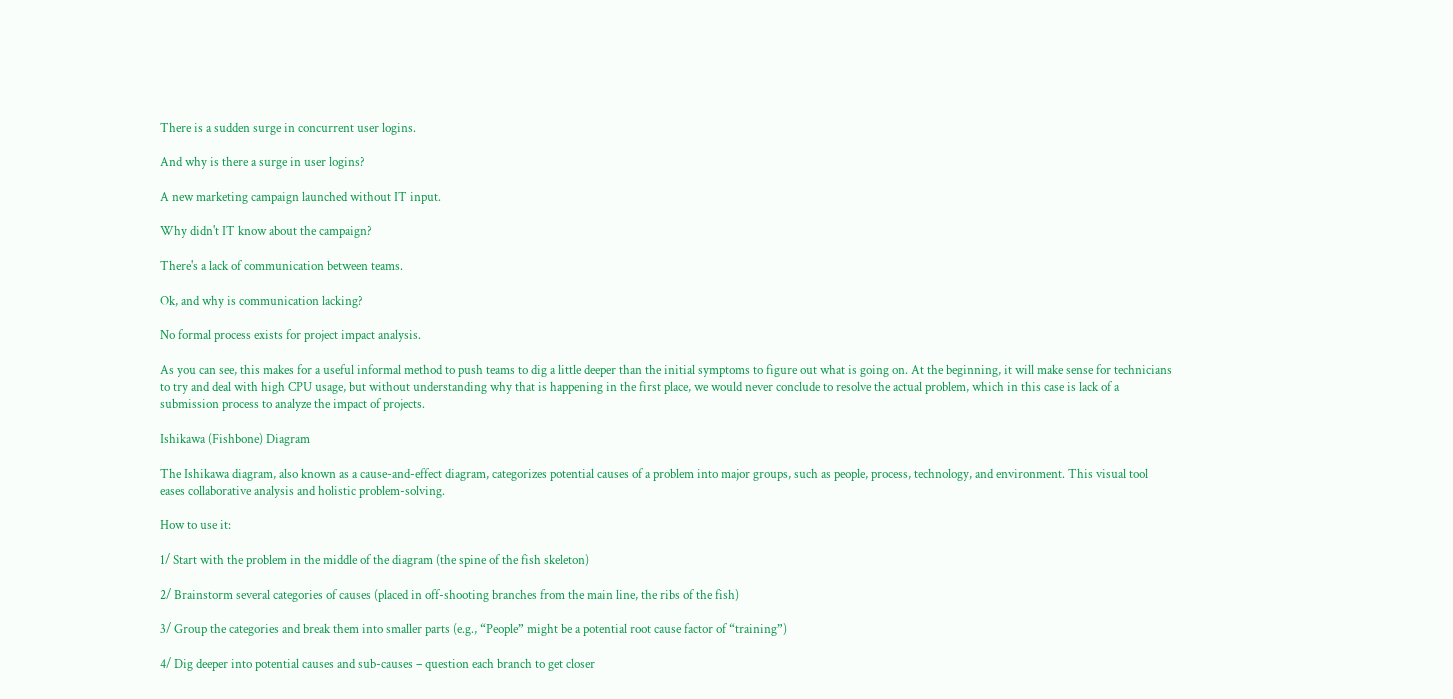There is a sudden surge in concurrent user logins.

And why is there a surge in user logins?

A new marketing campaign launched without IT input.

Why didn't IT know about the campaign?

There's a lack of communication between teams.

Ok, and why is communication lacking?

No formal process exists for project impact analysis.

As you can see, this makes for a useful informal method to push teams to dig a little deeper than the initial symptoms to figure out what is going on. At the beginning, it will make sense for technicians to try and deal with high CPU usage, but without understanding why that is happening in the first place, we would never conclude to resolve the actual problem, which in this case is lack of a submission process to analyze the impact of projects.

Ishikawa (Fishbone) Diagram

The Ishikawa diagram, also known as a cause-and-effect diagram, categorizes potential causes of a problem into major groups, such as people, process, technology, and environment. This visual tool eases collaborative analysis and holistic problem-solving.

How to use it:

1/ Start with the problem in the middle of the diagram (the spine of the fish skeleton)

2/ Brainstorm several categories of causes (placed in off-shooting branches from the main line, the ribs of the fish)

3/ Group the categories and break them into smaller parts (e.g., “People” might be a potential root cause factor of “training”)

4/ Dig deeper into potential causes and sub-causes – question each branch to get closer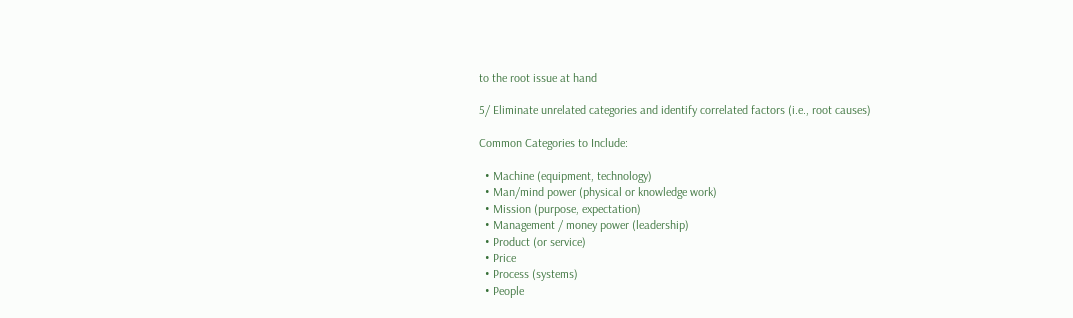to the root issue at hand

5/ Eliminate unrelated categories and identify correlated factors (i.e., root causes)

Common Categories to Include:

  • Machine (equipment, technology)
  • Man/mind power (physical or knowledge work)
  • Mission (purpose, expectation)
  • Management / money power (leadership)
  • Product (or service)
  • Price
  • Process (systems)
  • People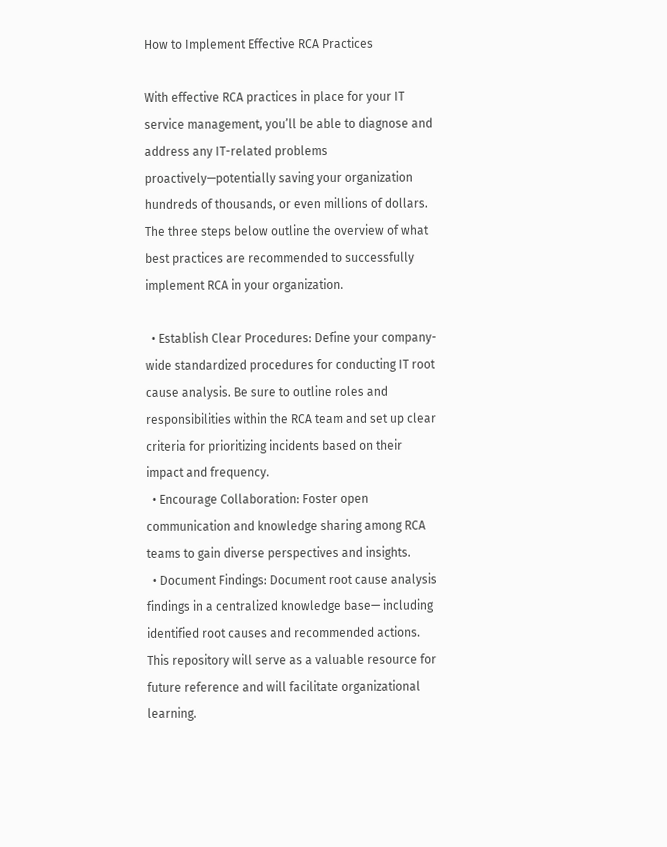How to Implement Effective RCA Practices

With effective RCA practices in place for your IT service management, you’ll be able to diagnose and address any IT-related problems proactively—potentially saving your organization hundreds of thousands, or even millions of dollars. The three steps below outline the overview of what best practices are recommended to successfully implement RCA in your organization.

  • Establish Clear Procedures: Define your company-wide standardized procedures for conducting IT root cause analysis. Be sure to outline roles and responsibilities within the RCA team and set up clear criteria for prioritizing incidents based on their impact and frequency.
  • Encourage Collaboration: Foster open communication and knowledge sharing among RCA teams to gain diverse perspectives and insights.
  • Document Findings: Document root cause analysis findings in a centralized knowledge base— including identified root causes and recommended actions. This repository will serve as a valuable resource for future reference and will facilitate organizational learning.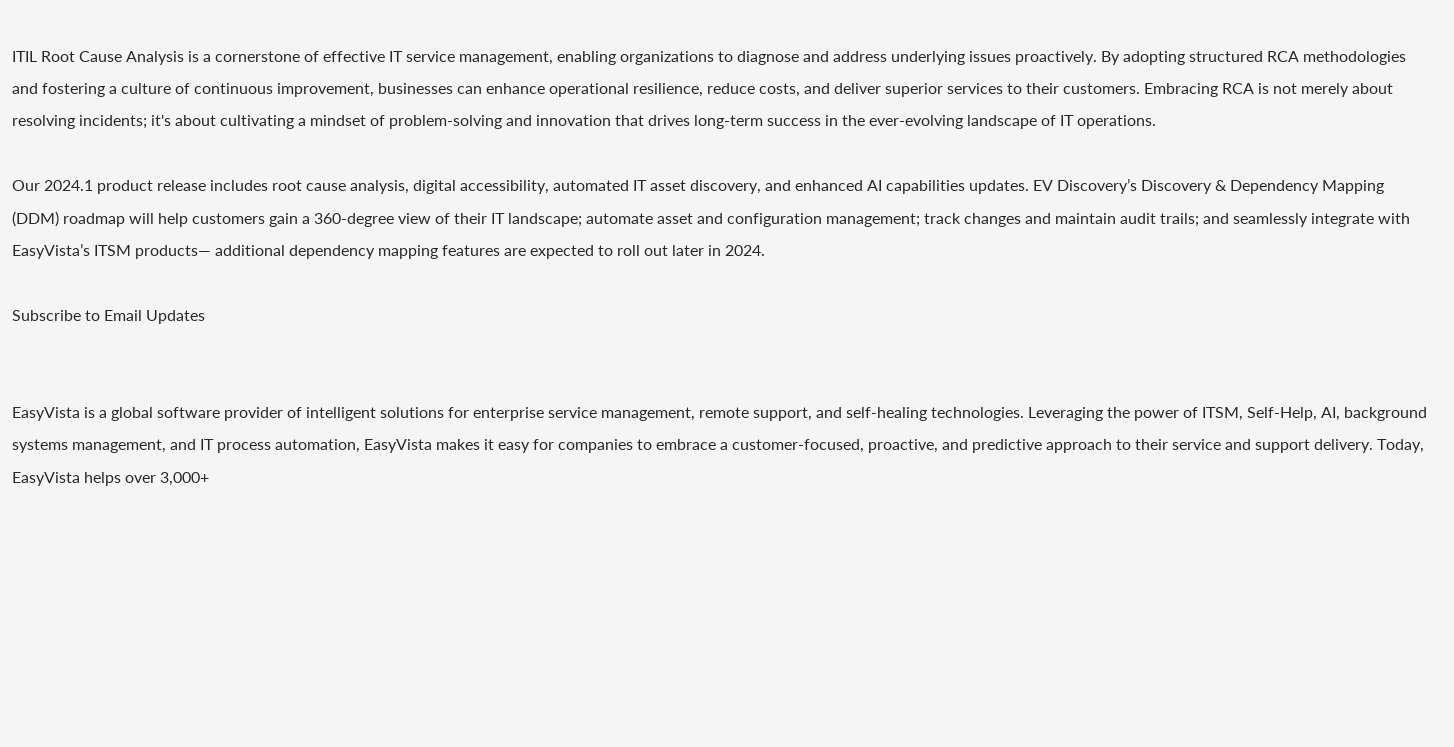ITIL Root Cause Analysis is a cornerstone of effective IT service management, enabling organizations to diagnose and address underlying issues proactively. By adopting structured RCA methodologies and fostering a culture of continuous improvement, businesses can enhance operational resilience, reduce costs, and deliver superior services to their customers. Embracing RCA is not merely about resolving incidents; it's about cultivating a mindset of problem-solving and innovation that drives long-term success in the ever-evolving landscape of IT operations.

Our 2024.1 product release includes root cause analysis, digital accessibility, automated IT asset discovery, and enhanced AI capabilities updates. EV Discovery’s Discovery & Dependency Mapping (DDM) roadmap will help customers gain a 360-degree view of their IT landscape; automate asset and configuration management; track changes and maintain audit trails; and seamlessly integrate with EasyVista’s ITSM products— additional dependency mapping features are expected to roll out later in 2024.

Subscribe to Email Updates


EasyVista is a global software provider of intelligent solutions for enterprise service management, remote support, and self-healing technologies. Leveraging the power of ITSM, Self-Help, AI, background systems management, and IT process automation, EasyVista makes it easy for companies to embrace a customer-focused, proactive, and predictive approach to their service and support delivery. Today, EasyVista helps over 3,000+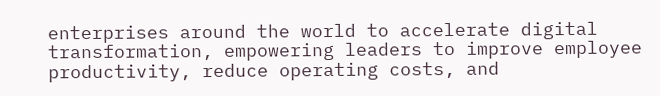enterprises around the world to accelerate digital transformation, empowering leaders to improve employee productivity, reduce operating costs, and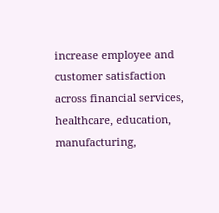increase employee and customer satisfaction across financial services, healthcare, education, manufacturing,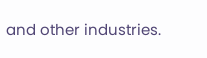and other industries.